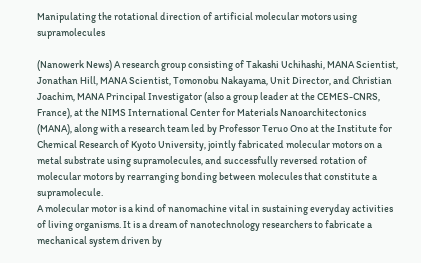Manipulating the rotational direction of artificial molecular motors using supramolecules

(Nanowerk News) A research group consisting of Takashi Uchihashi, MANA Scientist, Jonathan Hill, MANA Scientist, Tomonobu Nakayama, Unit Director, and Christian Joachim, MANA Principal Investigator (also a group leader at the CEMES-CNRS, France), at the NIMS International Center for Materials Nanoarchitectonics (MANA), along with a research team led by Professor Teruo Ono at the Institute for Chemical Research of Kyoto University, jointly fabricated molecular motors on a metal substrate using supramolecules, and successfully reversed rotation of molecular motors by rearranging bonding between molecules that constitute a supramolecule.
A molecular motor is a kind of nanomachine vital in sustaining everyday activities of living organisms. It is a dream of nanotechnology researchers to fabricate a mechanical system driven by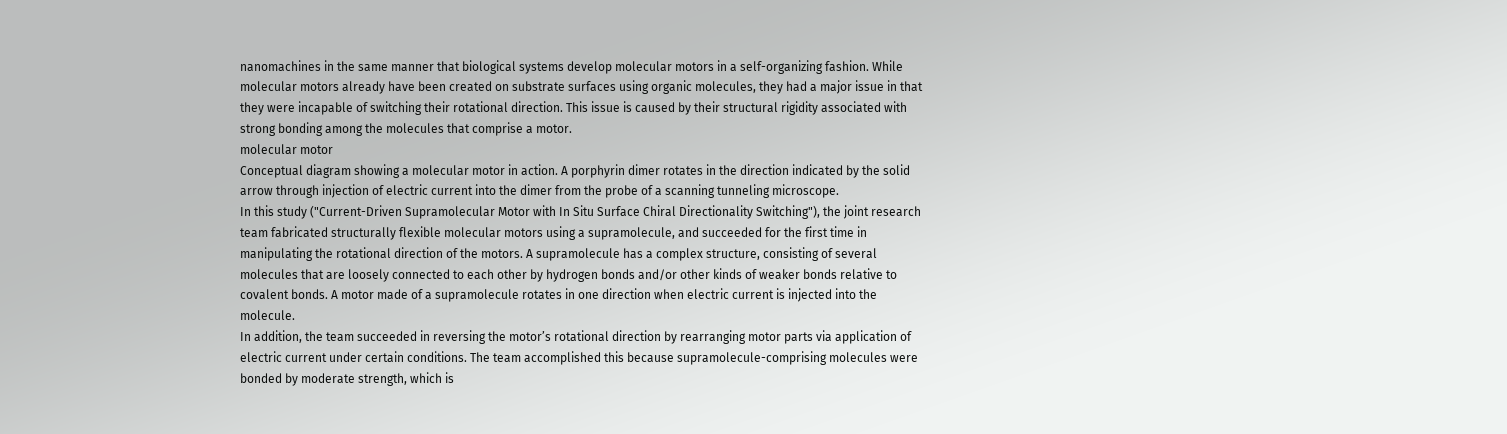nanomachines in the same manner that biological systems develop molecular motors in a self-organizing fashion. While molecular motors already have been created on substrate surfaces using organic molecules, they had a major issue in that they were incapable of switching their rotational direction. This issue is caused by their structural rigidity associated with strong bonding among the molecules that comprise a motor.
molecular motor
Conceptual diagram showing a molecular motor in action. A porphyrin dimer rotates in the direction indicated by the solid arrow through injection of electric current into the dimer from the probe of a scanning tunneling microscope.
In this study ("Current-Driven Supramolecular Motor with In Situ Surface Chiral Directionality Switching"), the joint research team fabricated structurally flexible molecular motors using a supramolecule, and succeeded for the first time in manipulating the rotational direction of the motors. A supramolecule has a complex structure, consisting of several molecules that are loosely connected to each other by hydrogen bonds and/or other kinds of weaker bonds relative to covalent bonds. A motor made of a supramolecule rotates in one direction when electric current is injected into the molecule.
In addition, the team succeeded in reversing the motor’s rotational direction by rearranging motor parts via application of electric current under certain conditions. The team accomplished this because supramolecule-comprising molecules were bonded by moderate strength, which is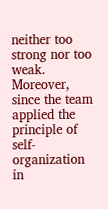neither too strong nor too weak. Moreover, since the team applied the principle of self-organization in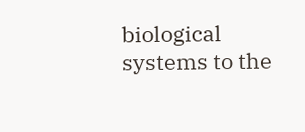biological systems to the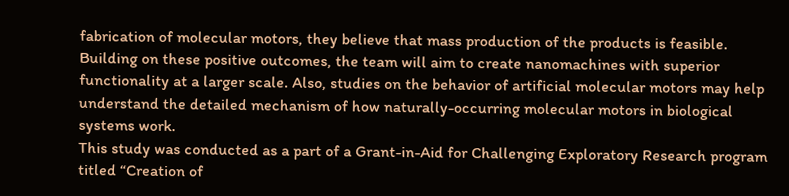fabrication of molecular motors, they believe that mass production of the products is feasible.
Building on these positive outcomes, the team will aim to create nanomachines with superior functionality at a larger scale. Also, studies on the behavior of artificial molecular motors may help understand the detailed mechanism of how naturally-occurring molecular motors in biological systems work.
This study was conducted as a part of a Grant-in-Aid for Challenging Exploratory Research program titled “Creation of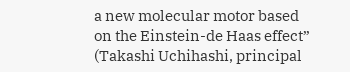a new molecular motor based on the Einstein-de Haas effect” (Takashi Uchihashi, principal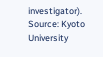investigator).
Source: Kyoto University